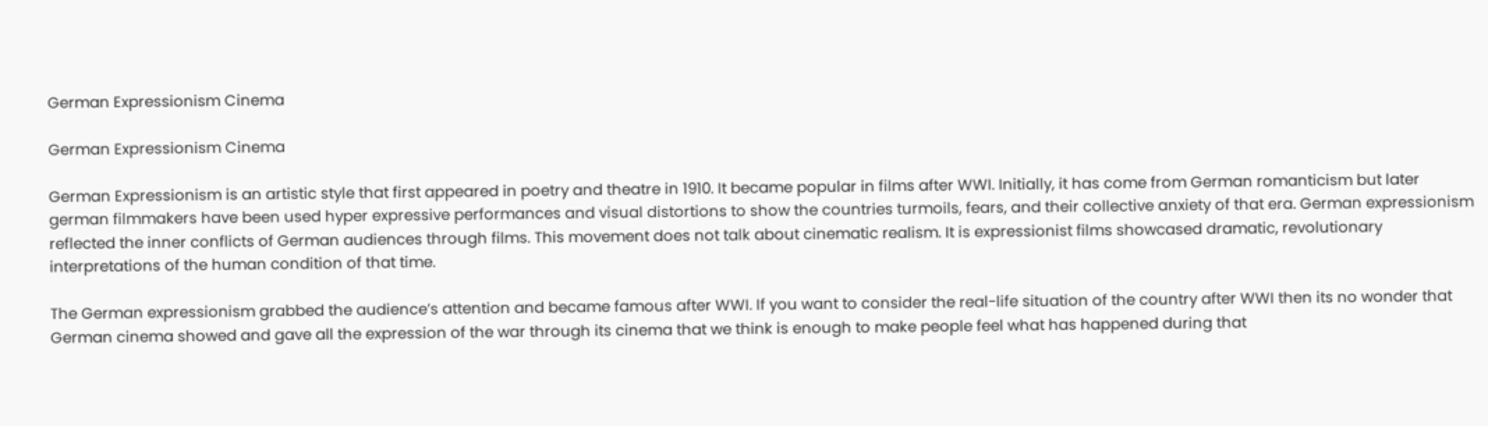German Expressionism Cinema

German Expressionism Cinema

German Expressionism is an artistic style that first appeared in poetry and theatre in 1910. It became popular in films after WWI. Initially, it has come from German romanticism but later german filmmakers have been used hyper expressive performances and visual distortions to show the countries turmoils, fears, and their collective anxiety of that era. German expressionism reflected the inner conflicts of German audiences through films. This movement does not talk about cinematic realism. It is expressionist films showcased dramatic, revolutionary interpretations of the human condition of that time.

The German expressionism grabbed the audience’s attention and became famous after WWI. If you want to consider the real-life situation of the country after WWI then its no wonder that German cinema showed and gave all the expression of the war through its cinema that we think is enough to make people feel what has happened during that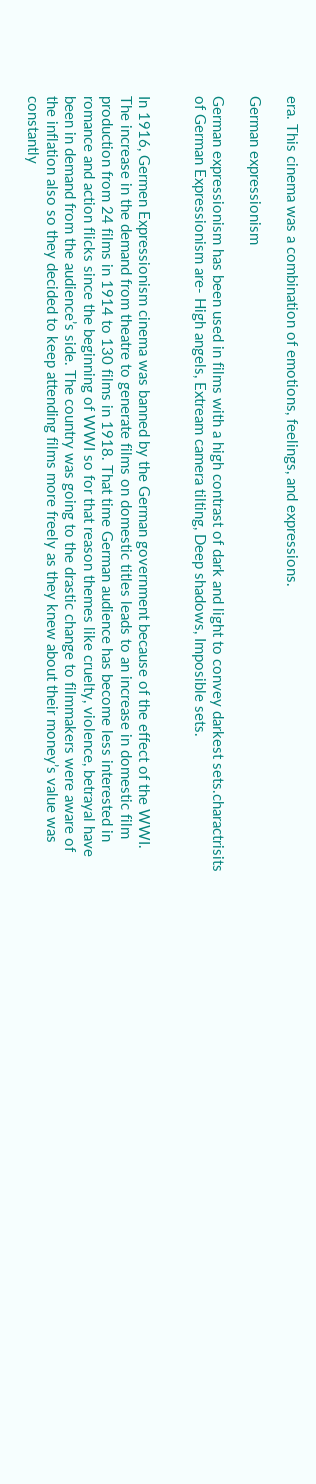era. This cinema was a combination of emotions, feelings, and expressions.

German expressionism

German expressionism has been used in films with a high contrast of dark and light to convey darkest sets.charactrisits of German Expressionism are- High angels, Extream camera tilting, Deep shadows, Imposible sets.


In 1916, Germen Expressionism cinema was banned by the German government because of the effect of the WWI. The increase in the demand from theatre to generate films on domestic titles leads to an increase in domestic film production from 24 films in 1914 to 130 films in 1918. That time German audience has become less interested in romance and action flicks since the beginning of WWI so for that reason themes like cruelty, violence, betrayal have been in demand from the audience’s side. The country was going to the drastic change to filmmakers were aware of the inflation also so they decided to keep attending films more freely as they knew about their money’s value was constantly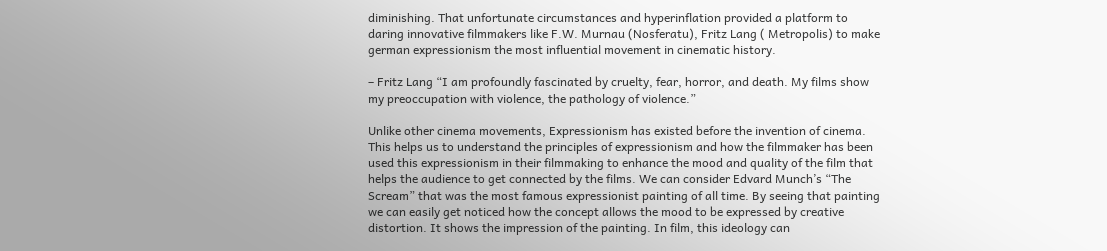diminishing. That unfortunate circumstances and hyperinflation provided a platform to daring innovative filmmakers like F.W. Murnau (Nosferatu), Fritz Lang ( Metropolis) to make german expressionism the most influential movement in cinematic history.

– Fritz Lang “I am profoundly fascinated by cruelty, fear, horror, and death. My films show my preoccupation with violence, the pathology of violence.”

Unlike other cinema movements, Expressionism has existed before the invention of cinema. This helps us to understand the principles of expressionism and how the filmmaker has been used this expressionism in their filmmaking to enhance the mood and quality of the film that helps the audience to get connected by the films. We can consider Edvard Munch’s “The Scream” that was the most famous expressionist painting of all time. By seeing that painting we can easily get noticed how the concept allows the mood to be expressed by creative distortion. It shows the impression of the painting. In film, this ideology can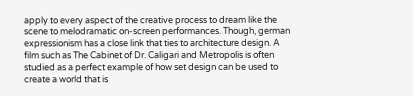apply to every aspect of the creative process to dream like the scene to melodramatic on-screen performances. Though, german expressionism has a close link that ties to architecture design. A film such as The Cabinet of Dr. Caligari and Metropolis is often studied as a perfect example of how set design can be used to create a world that is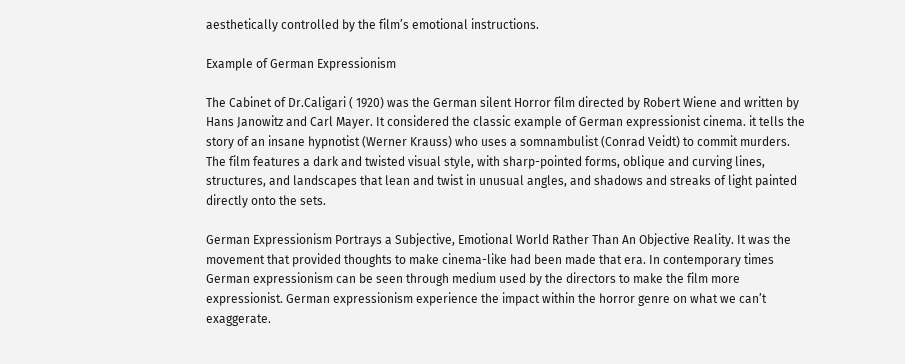aesthetically controlled by the film’s emotional instructions.

Example of German Expressionism

The Cabinet of Dr.Caligari ( 1920) was the German silent Horror film directed by Robert Wiene and written by Hans Janowitz and Carl Mayer. It considered the classic example of German expressionist cinema. it tells the story of an insane hypnotist (Werner Krauss) who uses a somnambulist (Conrad Veidt) to commit murders. The film features a dark and twisted visual style, with sharp-pointed forms, oblique and curving lines, structures, and landscapes that lean and twist in unusual angles, and shadows and streaks of light painted directly onto the sets.

German Expressionism Portrays a Subjective, Emotional World Rather Than An Objective Reality. It was the movement that provided thoughts to make cinema-like had been made that era. In contemporary times German expressionism can be seen through medium used by the directors to make the film more expressionist. German expressionism experience the impact within the horror genre on what we can’t exaggerate.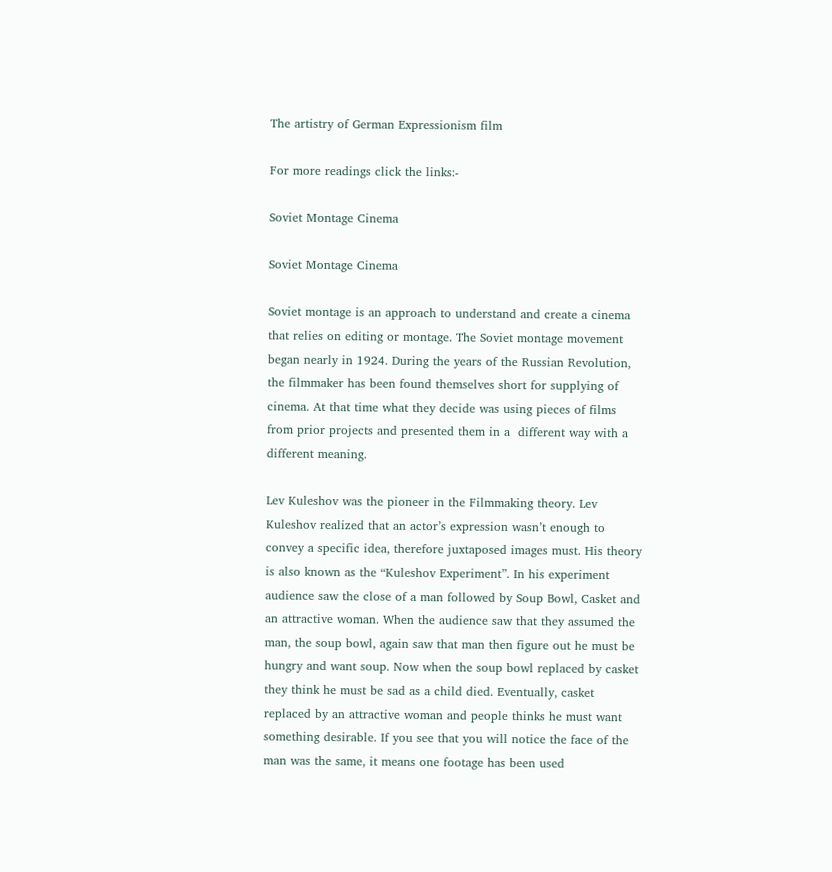The artistry of German Expressionism film

For more readings click the links:-

Soviet Montage Cinema

Soviet Montage Cinema

Soviet montage is an approach to understand and create a cinema that relies on editing or montage. The Soviet montage movement began nearly in 1924. During the years of the Russian Revolution, the filmmaker has been found themselves short for supplying of cinema. At that time what they decide was using pieces of films from prior projects and presented them in a  different way with a different meaning.

Lev Kuleshov was the pioneer in the Filmmaking theory. Lev Kuleshov realized that an actor’s expression wasn’t enough to convey a specific idea, therefore juxtaposed images must. His theory is also known as the “Kuleshov Experiment”. In his experiment audience saw the close of a man followed by Soup Bowl, Casket and an attractive woman. When the audience saw that they assumed the man, the soup bowl, again saw that man then figure out he must be hungry and want soup. Now when the soup bowl replaced by casket they think he must be sad as a child died. Eventually, casket replaced by an attractive woman and people thinks he must want something desirable. If you see that you will notice the face of the man was the same, it means one footage has been used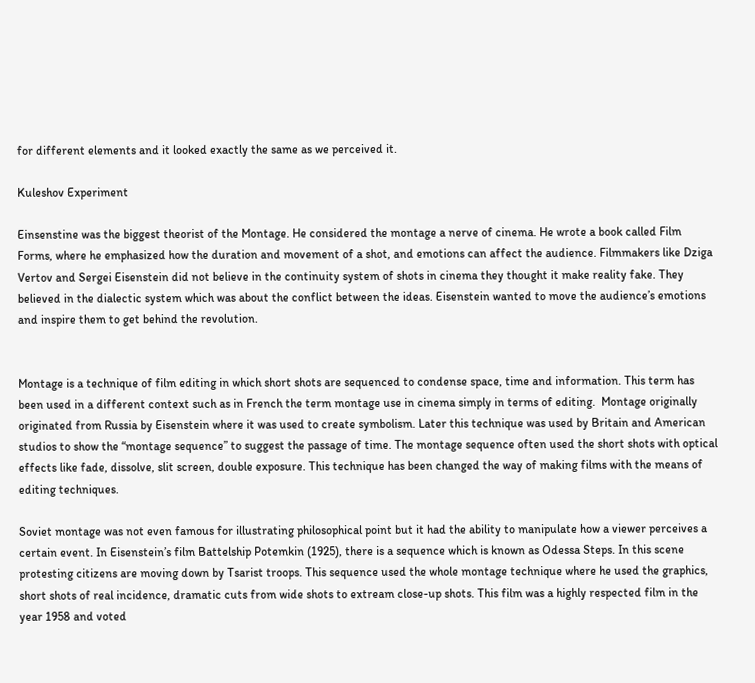for different elements and it looked exactly the same as we perceived it.

Kuleshov Experiment

Einsenstine was the biggest theorist of the Montage. He considered the montage a nerve of cinema. He wrote a book called Film Forms, where he emphasized how the duration and movement of a shot, and emotions can affect the audience. Filmmakers like Dziga Vertov and Sergei Eisenstein did not believe in the continuity system of shots in cinema they thought it make reality fake. They believed in the dialectic system which was about the conflict between the ideas. Eisenstein wanted to move the audience’s emotions and inspire them to get behind the revolution.


Montage is a technique of film editing in which short shots are sequenced to condense space, time and information. This term has been used in a different context such as in French the term montage use in cinema simply in terms of editing.  Montage originally originated from Russia by Eisenstein where it was used to create symbolism. Later this technique was used by Britain and American studios to show the “montage sequence” to suggest the passage of time. The montage sequence often used the short shots with optical effects like fade, dissolve, slit screen, double exposure. This technique has been changed the way of making films with the means of editing techniques.

Soviet montage was not even famous for illustrating philosophical point but it had the ability to manipulate how a viewer perceives a certain event. In Eisenstein’s film Battelship Potemkin (1925), there is a sequence which is known as Odessa Steps. In this scene protesting citizens are moving down by Tsarist troops. This sequence used the whole montage technique where he used the graphics, short shots of real incidence, dramatic cuts from wide shots to extream close-up shots. This film was a highly respected film in the year 1958 and voted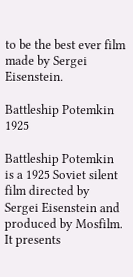to be the best ever film made by Sergei Eisenstein.

Battleship Potemkin 1925

Battleship Potemkin is a 1925 Soviet silent film directed by Sergei Eisenstein and produced by Mosfilm. It presents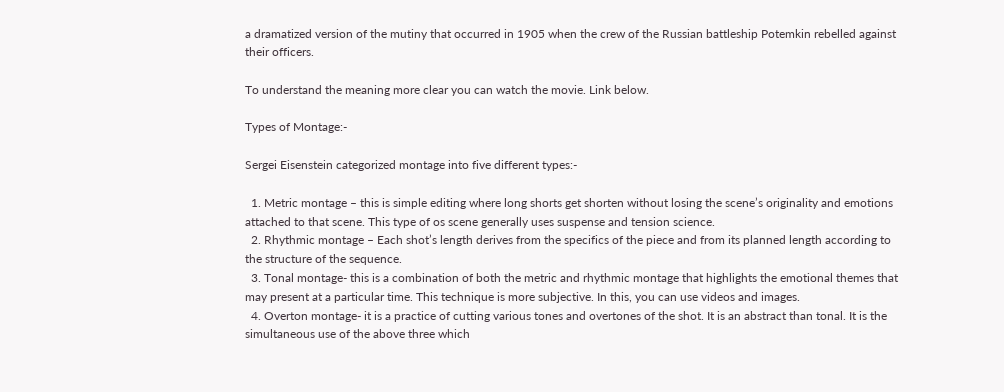a dramatized version of the mutiny that occurred in 1905 when the crew of the Russian battleship Potemkin rebelled against their officers.

To understand the meaning more clear you can watch the movie. Link below.

Types of Montage:-

Sergei Eisenstein categorized montage into five different types:-

  1. Metric montage – this is simple editing where long shorts get shorten without losing the scene’s originality and emotions attached to that scene. This type of os scene generally uses suspense and tension science.
  2. Rhythmic montage – Each shot’s length derives from the specifics of the piece and from its planned length according to the structure of the sequence.
  3. Tonal montage- this is a combination of both the metric and rhythmic montage that highlights the emotional themes that may present at a particular time. This technique is more subjective. In this, you can use videos and images.
  4. Overton montage- it is a practice of cutting various tones and overtones of the shot. It is an abstract than tonal. It is the simultaneous use of the above three which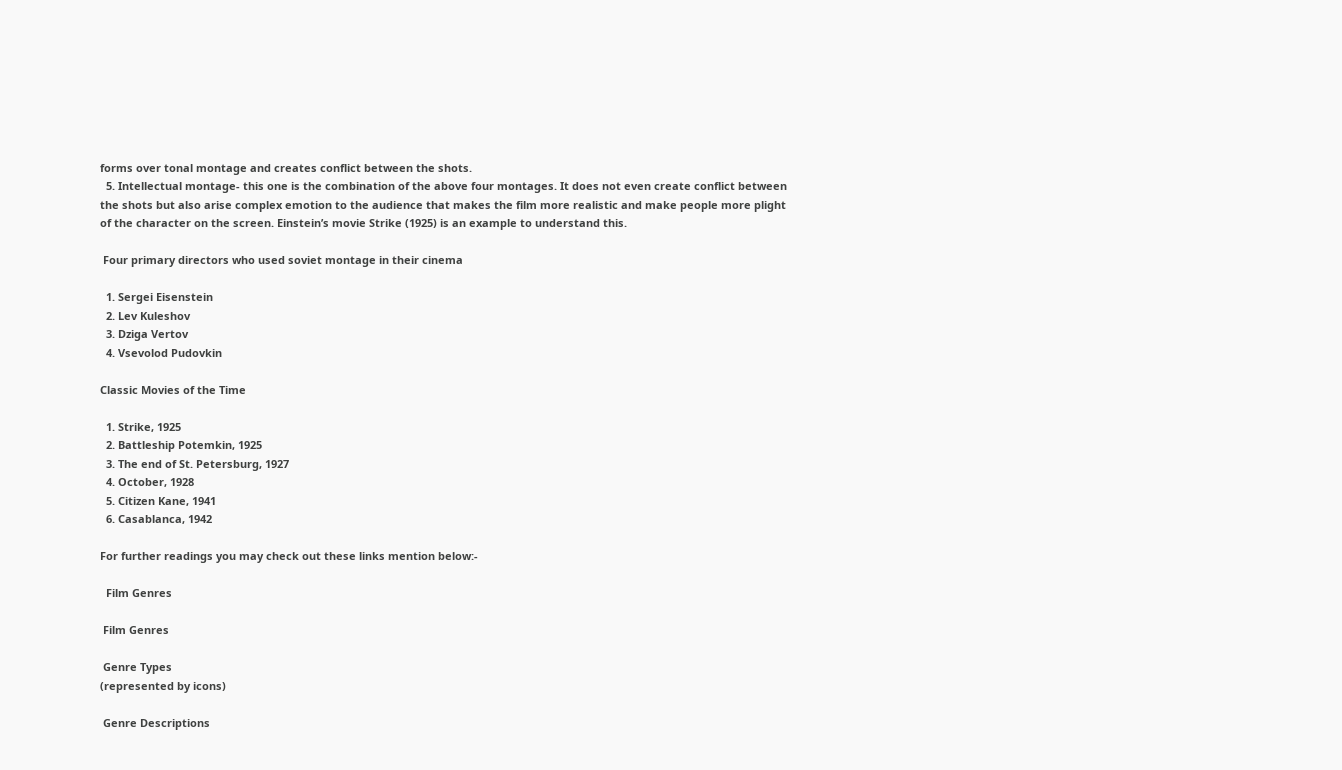forms over tonal montage and creates conflict between the shots.
  5. Intellectual montage- this one is the combination of the above four montages. It does not even create conflict between the shots but also arise complex emotion to the audience that makes the film more realistic and make people more plight of the character on the screen. Einstein’s movie Strike (1925) is an example to understand this.

 Four primary directors who used soviet montage in their cinema

  1. Sergei Eisenstein
  2. Lev Kuleshov
  3. Dziga Vertov
  4. Vsevolod Pudovkin

Classic Movies of the Time

  1. Strike, 1925
  2. Battleship Potemkin, 1925
  3. The end of St. Petersburg, 1927
  4. October, 1928
  5. Citizen Kane, 1941
  6. Casablanca, 1942

For further readings you may check out these links mention below:-

  Film Genres

 Film Genres

 Genre Types
(represented by icons)

 Genre Descriptions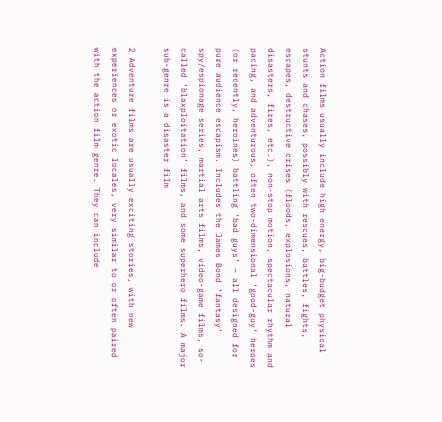Action films usually include high energy, big-budget physical stunts and chases, possibly with rescues, battles, fights, escapes, destructive crises (floods, explosions, natural disasters, fires, etc.), non-stop motion, spectacular rhythm and pacing, and adventurous, often two-dimensional ‘good-guy’ heroes (or recently, heroines) battling ‘bad guys’ – all designed for pure audience escapism. Includes the James Bond ‘fantasy’ spy/espionage series, martial arts films, video-game films, so-called ‘blaxploitation’ films, and some superhero films. A major sub-genre is a disaster film

2 Adventure films are usually exciting stories, with new experiences or exotic locales, very similar to or often paired with the action film genre. They can include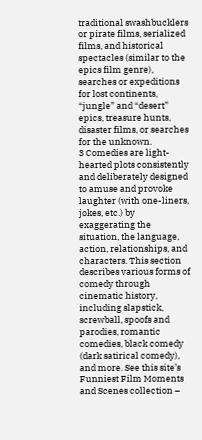traditional swashbucklers or pirate films, serialized films, and historical spectacles (similar to the epics film genre), searches or expeditions for lost continents, “jungle” and “desert” epics, treasure hunts, disaster films, or searches for the unknown.
3 Comedies are light-hearted plots consistently and deliberately designed to amuse and provoke laughter (with one-liners, jokes, etc.) by exaggerating the situation, the language, action, relationships, and characters. This section describes various forms of comedy through cinematic history, including slapstick, screwball, spoofs and parodies, romantic comedies, black comedy (dark satirical comedy), and more. See this site’s Funniest Film Moments and Scenes collection –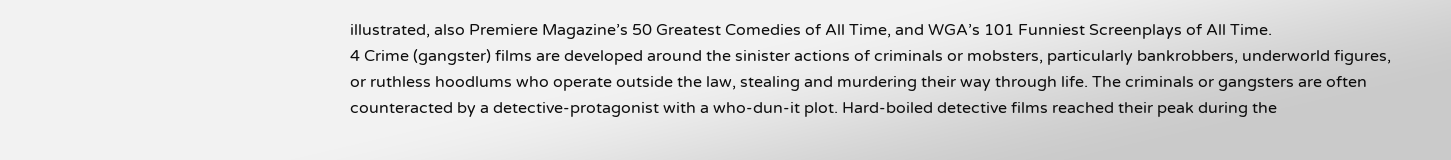illustrated, also Premiere Magazine’s 50 Greatest Comedies of All Time, and WGA’s 101 Funniest Screenplays of All Time.
4 Crime (gangster) films are developed around the sinister actions of criminals or mobsters, particularly bankrobbers, underworld figures, or ruthless hoodlums who operate outside the law, stealing and murdering their way through life. The criminals or gangsters are often counteracted by a detective-protagonist with a who-dun-it plot. Hard-boiled detective films reached their peak during the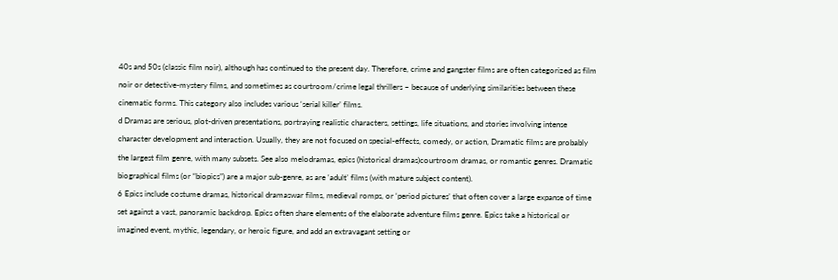40s and 50s (classic film noir), although has continued to the present day. Therefore, crime and gangster films are often categorized as film noir or detective-mystery films, and sometimes as courtroom/crime legal thrillers – because of underlying similarities between these cinematic forms. This category also includes various ‘serial killer’ films.
d Dramas are serious, plot-driven presentations, portraying realistic characters, settings, life situations, and stories involving intense character development and interaction. Usually, they are not focused on special-effects, comedy, or action, Dramatic films are probably the largest film genre, with many subsets. See also melodramas, epics (historical dramas)courtroom dramas, or romantic genres. Dramatic biographical films (or “biopics”) are a major sub-genre, as are ‘adult’ films (with mature subject content).
6 Epics include costume dramas, historical dramaswar films, medieval romps, or ‘period pictures’ that often cover a large expanse of time set against a vast, panoramic backdrop. Epics often share elements of the elaborate adventure films genre. Epics take a historical or imagined event, mythic, legendary, or heroic figure, and add an extravagant setting or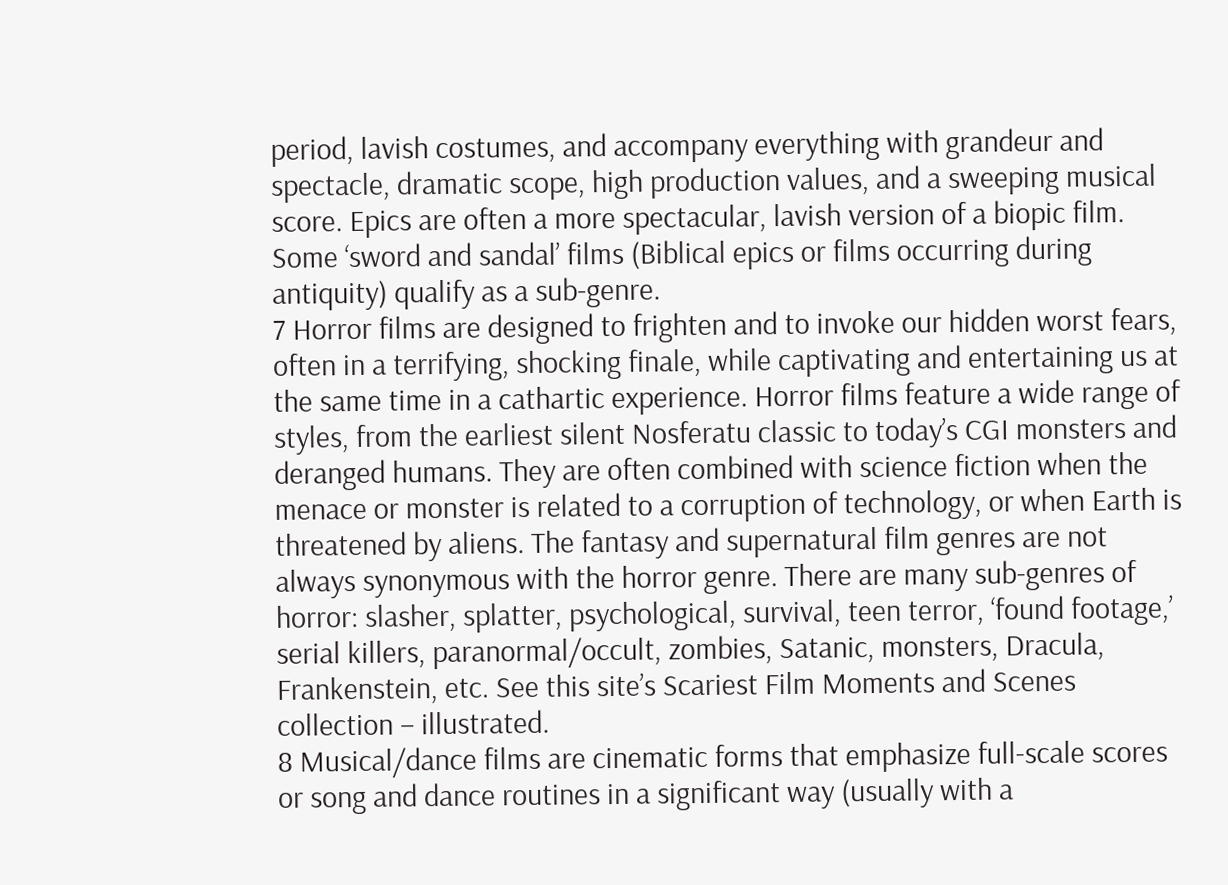period, lavish costumes, and accompany everything with grandeur and spectacle, dramatic scope, high production values, and a sweeping musical score. Epics are often a more spectacular, lavish version of a biopic film. Some ‘sword and sandal’ films (Biblical epics or films occurring during antiquity) qualify as a sub-genre.
7 Horror films are designed to frighten and to invoke our hidden worst fears, often in a terrifying, shocking finale, while captivating and entertaining us at the same time in a cathartic experience. Horror films feature a wide range of styles, from the earliest silent Nosferatu classic to today’s CGI monsters and deranged humans. They are often combined with science fiction when the menace or monster is related to a corruption of technology, or when Earth is threatened by aliens. The fantasy and supernatural film genres are not always synonymous with the horror genre. There are many sub-genres of horror: slasher, splatter, psychological, survival, teen terror, ‘found footage,’ serial killers, paranormal/occult, zombies, Satanic, monsters, Dracula, Frankenstein, etc. See this site’s Scariest Film Moments and Scenes collection – illustrated.
8 Musical/dance films are cinematic forms that emphasize full-scale scores or song and dance routines in a significant way (usually with a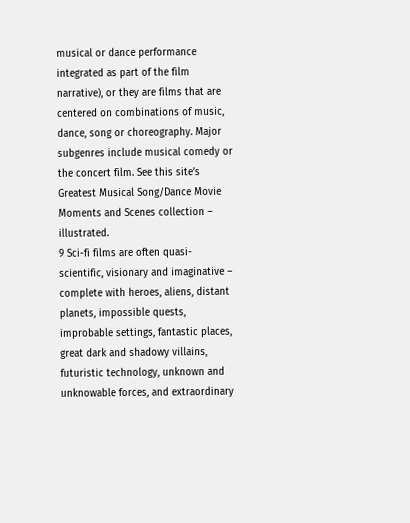musical or dance performance integrated as part of the film narrative), or they are films that are centered on combinations of music, dance, song or choreography. Major subgenres include musical comedy or the concert film. See this site’s Greatest Musical Song/Dance Movie Moments and Scenes collection – illustrated.
9 Sci-fi films are often quasi-scientific, visionary and imaginative – complete with heroes, aliens, distant planets, impossible quests, improbable settings, fantastic places, great dark and shadowy villains, futuristic technology, unknown and unknowable forces, and extraordinary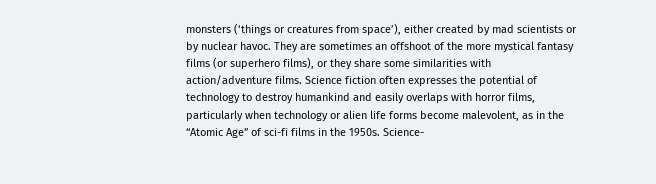monsters (‘things or creatures from space’), either created by mad scientists or by nuclear havoc. They are sometimes an offshoot of the more mystical fantasy films (or superhero films), or they share some similarities with action/adventure films. Science fiction often expresses the potential of technology to destroy humankind and easily overlaps with horror films, particularly when technology or alien life forms become malevolent, as in the “Atomic Age” of sci-fi films in the 1950s. Science-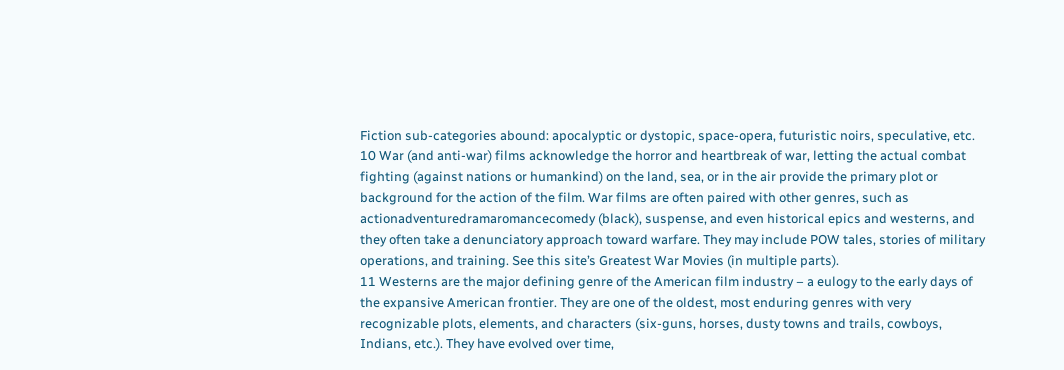Fiction sub-categories abound: apocalyptic or dystopic, space-opera, futuristic noirs, speculative, etc.
10 War (and anti-war) films acknowledge the horror and heartbreak of war, letting the actual combat fighting (against nations or humankind) on the land, sea, or in the air provide the primary plot or background for the action of the film. War films are often paired with other genres, such as actionadventuredramaromancecomedy (black), suspense, and even historical epics and westerns, and they often take a denunciatory approach toward warfare. They may include POW tales, stories of military operations, and training. See this site’s Greatest War Movies (in multiple parts).
11 Westerns are the major defining genre of the American film industry – a eulogy to the early days of the expansive American frontier. They are one of the oldest, most enduring genres with very recognizable plots, elements, and characters (six-guns, horses, dusty towns and trails, cowboys, Indians, etc.). They have evolved over time,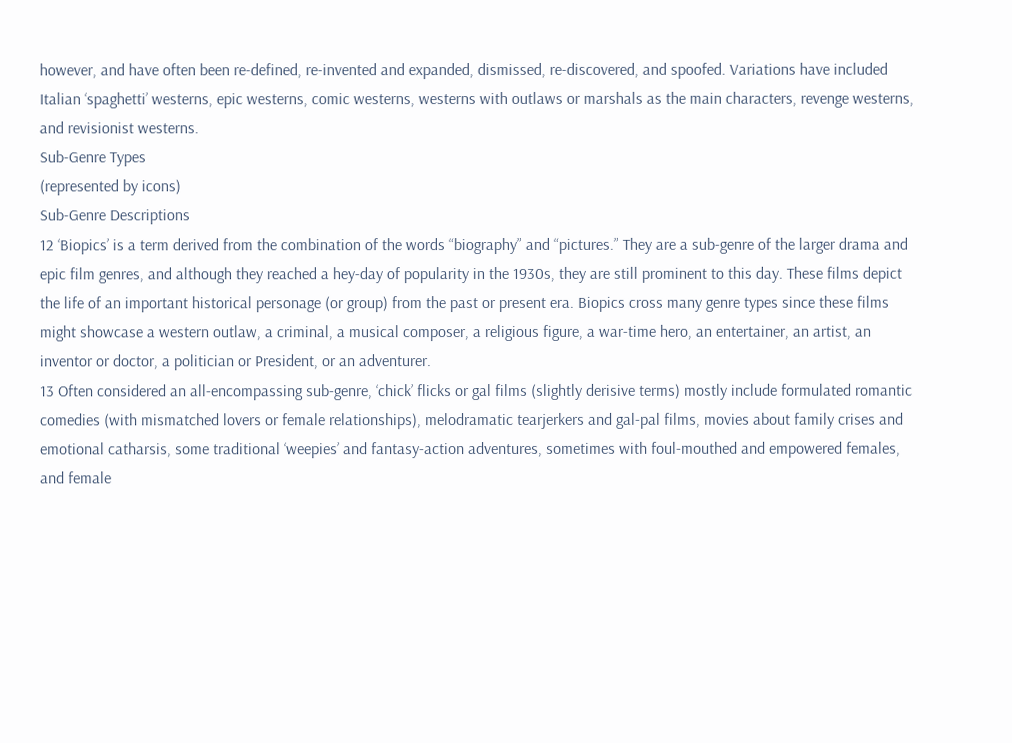however, and have often been re-defined, re-invented and expanded, dismissed, re-discovered, and spoofed. Variations have included Italian ‘spaghetti’ westerns, epic westerns, comic westerns, westerns with outlaws or marshals as the main characters, revenge westerns, and revisionist westerns.
Sub-Genre Types
(represented by icons)
Sub-Genre Descriptions
12 ‘Biopics’ is a term derived from the combination of the words “biography” and “pictures.” They are a sub-genre of the larger drama and epic film genres, and although they reached a hey-day of popularity in the 1930s, they are still prominent to this day. These films depict the life of an important historical personage (or group) from the past or present era. Biopics cross many genre types since these films might showcase a western outlaw, a criminal, a musical composer, a religious figure, a war-time hero, an entertainer, an artist, an inventor or doctor, a politician or President, or an adventurer.
13 Often considered an all-encompassing sub-genre, ‘chick’ flicks or gal films (slightly derisive terms) mostly include formulated romantic comedies (with mismatched lovers or female relationships), melodramatic tearjerkers and gal-pal films, movies about family crises and emotional catharsis, some traditional ‘weepies’ and fantasy-action adventures, sometimes with foul-mouthed and empowered females, and female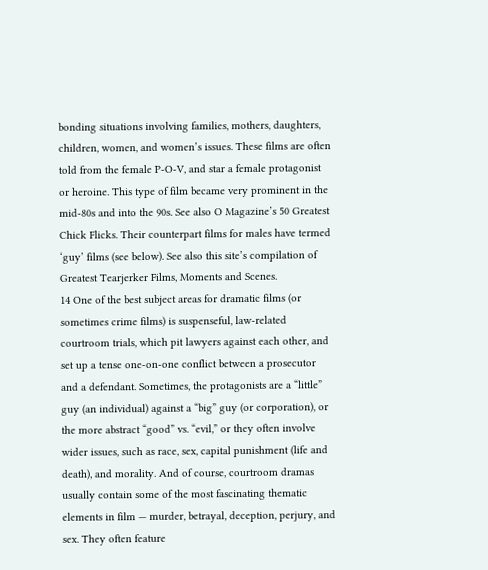bonding situations involving families, mothers, daughters, children, women, and women’s issues. These films are often told from the female P-O-V, and star a female protagonist or heroine. This type of film became very prominent in the mid-80s and into the 90s. See also O Magazine’s 50 Greatest Chick Flicks. Their counterpart films for males have termed ‘guy’ films (see below). See also this site’s compilation of Greatest Tearjerker Films, Moments and Scenes.
14 One of the best subject areas for dramatic films (or sometimes crime films) is suspenseful, law-related courtroom trials, which pit lawyers against each other, and set up a tense one-on-one conflict between a prosecutor and a defendant. Sometimes, the protagonists are a “little” guy (an individual) against a “big” guy (or corporation), or the more abstract “good” vs. “evil,” or they often involve wider issues, such as race, sex, capital punishment (life and death), and morality. And of course, courtroom dramas usually contain some of the most fascinating thematic elements in film — murder, betrayal, deception, perjury, and sex. They often feature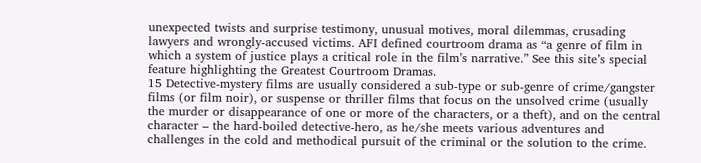unexpected twists and surprise testimony, unusual motives, moral dilemmas, crusading lawyers and wrongly-accused victims. AFI defined courtroom drama as “a genre of film in which a system of justice plays a critical role in the film’s narrative.” See this site’s special feature highlighting the Greatest Courtroom Dramas.
15 Detective-mystery films are usually considered a sub-type or sub-genre of crime/gangster films (or film noir), or suspense or thriller films that focus on the unsolved crime (usually the murder or disappearance of one or more of the characters, or a theft), and on the central character – the hard-boiled detective-hero, as he/she meets various adventures and challenges in the cold and methodical pursuit of the criminal or the solution to the crime.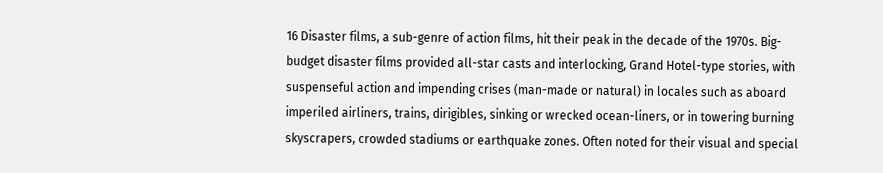16 Disaster films, a sub-genre of action films, hit their peak in the decade of the 1970s. Big-budget disaster films provided all-star casts and interlocking, Grand Hotel-type stories, with suspenseful action and impending crises (man-made or natural) in locales such as aboard imperiled airliners, trains, dirigibles, sinking or wrecked ocean-liners, or in towering burning skyscrapers, crowded stadiums or earthquake zones. Often noted for their visual and special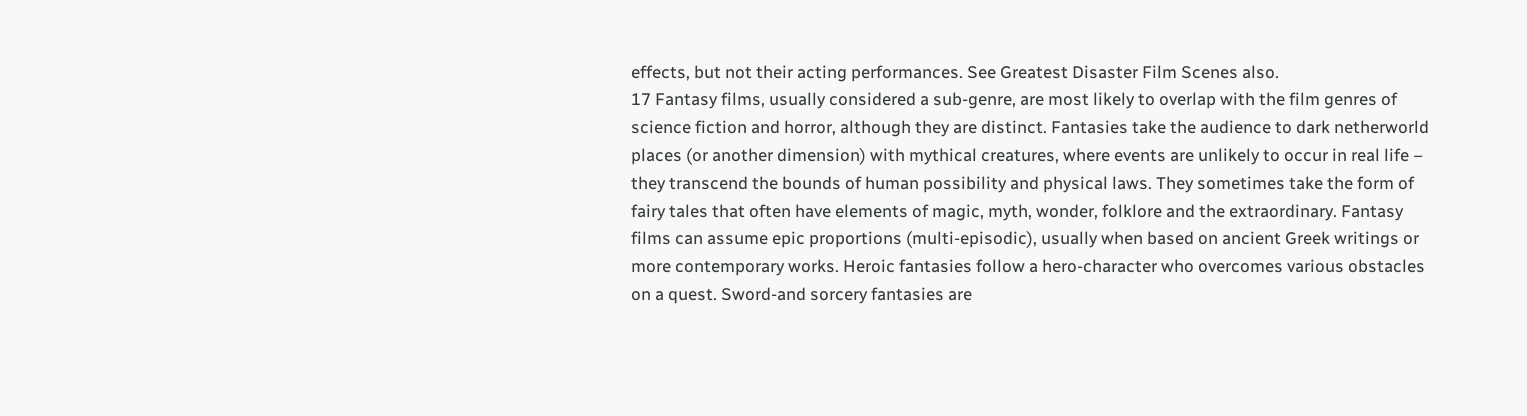effects, but not their acting performances. See Greatest Disaster Film Scenes also.
17 Fantasy films, usually considered a sub-genre, are most likely to overlap with the film genres of science fiction and horror, although they are distinct. Fantasies take the audience to dark netherworld places (or another dimension) with mythical creatures, where events are unlikely to occur in real life – they transcend the bounds of human possibility and physical laws. They sometimes take the form of fairy tales that often have elements of magic, myth, wonder, folklore and the extraordinary. Fantasy films can assume epic proportions (multi-episodic), usually when based on ancient Greek writings or more contemporary works. Heroic fantasies follow a hero-character who overcomes various obstacles on a quest. Sword-and sorcery fantasies are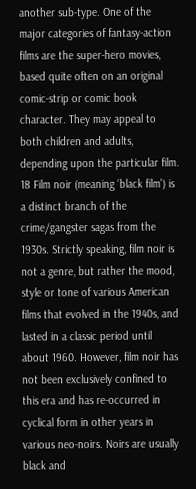another sub-type. One of the major categories of fantasy-action films are the super-hero movies, based quite often on an original comic-strip or comic book character. They may appeal to both children and adults, depending upon the particular film.
18 Film noir (meaning ‘black film’) is a distinct branch of the crime/gangster sagas from the 1930s. Strictly speaking, film noir is not a genre, but rather the mood, style or tone of various American films that evolved in the 1940s, and lasted in a classic period until about 1960. However, film noir has not been exclusively confined to this era and has re-occurred in cyclical form in other years in various neo-noirs. Noirs are usually black and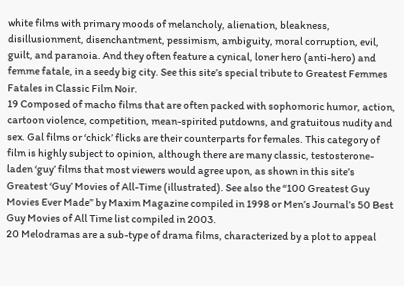white films with primary moods of melancholy, alienation, bleakness, disillusionment, disenchantment, pessimism, ambiguity, moral corruption, evil, guilt, and paranoia. And they often feature a cynical, loner hero (anti-hero) and femme fatale, in a seedy big city. See this site’s special tribute to Greatest Femmes Fatales in Classic Film Noir.
19 Composed of macho films that are often packed with sophomoric humor, action, cartoon violence, competition, mean-spirited putdowns, and gratuitous nudity and sex. Gal films or ‘chick’ flicks are their counterparts for females. This category of film is highly subject to opinion, although there are many classic, testosterone-laden ‘guy’ films that most viewers would agree upon, as shown in this site’s Greatest ‘Guy’ Movies of All-Time (illustrated). See also the “100 Greatest Guy Movies Ever Made” by Maxim Magazine compiled in 1998 or Men’s Journal’s 50 Best Guy Movies of All Time list compiled in 2003.
20 Melodramas are a sub-type of drama films, characterized by a plot to appeal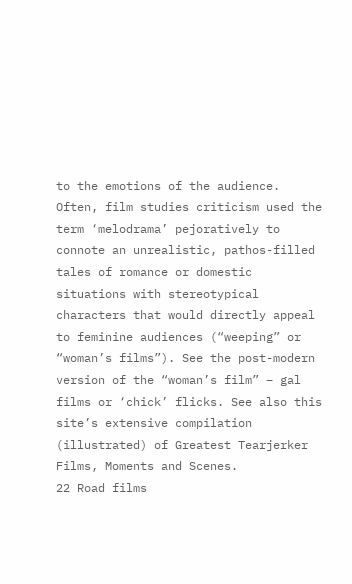to the emotions of the audience. Often, film studies criticism used the term ‘melodrama’ pejoratively to connote an unrealistic, pathos-filled tales of romance or domestic situations with stereotypical characters that would directly appeal to feminine audiences (“weeping” or “woman’s films”). See the post-modern version of the “woman’s film” – gal films or ‘chick’ flicks. See also this site’s extensive compilation (illustrated) of Greatest Tearjerker Films, Moments and Scenes.
22 Road films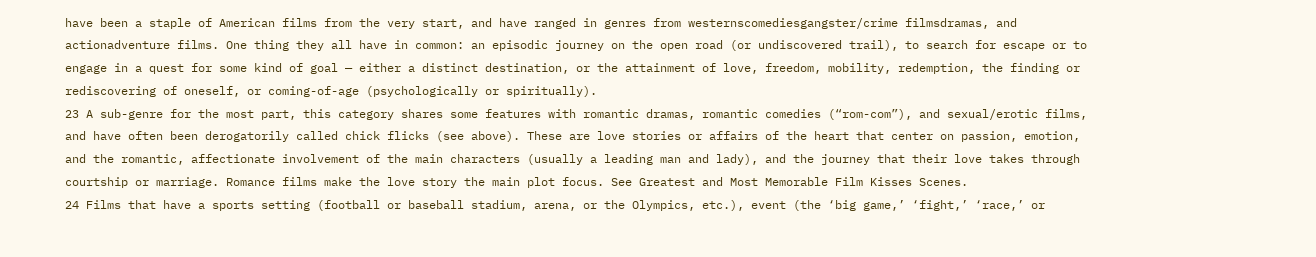have been a staple of American films from the very start, and have ranged in genres from westernscomediesgangster/crime filmsdramas, and actionadventure films. One thing they all have in common: an episodic journey on the open road (or undiscovered trail), to search for escape or to engage in a quest for some kind of goal — either a distinct destination, or the attainment of love, freedom, mobility, redemption, the finding or rediscovering of oneself, or coming-of-age (psychologically or spiritually).
23 A sub-genre for the most part, this category shares some features with romantic dramas, romantic comedies (“rom-com”), and sexual/erotic films, and have often been derogatorily called chick flicks (see above). These are love stories or affairs of the heart that center on passion, emotion, and the romantic, affectionate involvement of the main characters (usually a leading man and lady), and the journey that their love takes through courtship or marriage. Romance films make the love story the main plot focus. See Greatest and Most Memorable Film Kisses Scenes.
24 Films that have a sports setting (football or baseball stadium, arena, or the Olympics, etc.), event (the ‘big game,’ ‘fight,’ ‘race,’ or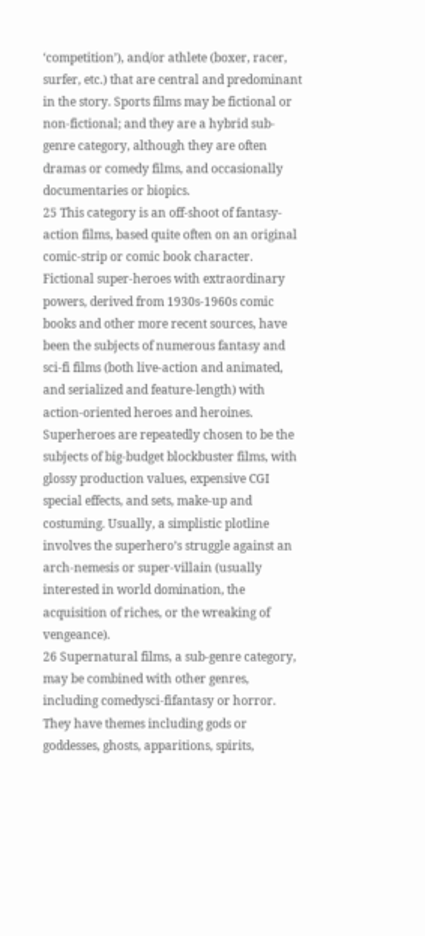‘competition’), and/or athlete (boxer, racer, surfer, etc.) that are central and predominant in the story. Sports films may be fictional or non-fictional; and they are a hybrid sub-genre category, although they are often dramas or comedy films, and occasionally documentaries or biopics.
25 This category is an off-shoot of fantasy-action films, based quite often on an original comic-strip or comic book character. Fictional super-heroes with extraordinary powers, derived from 1930s-1960s comic books and other more recent sources, have been the subjects of numerous fantasy and sci-fi films (both live-action and animated, and serialized and feature-length) with action-oriented heroes and heroines. Superheroes are repeatedly chosen to be the subjects of big-budget blockbuster films, with glossy production values, expensive CGI special effects, and sets, make-up and costuming. Usually, a simplistic plotline involves the superhero’s struggle against an arch-nemesis or super-villain (usually interested in world domination, the acquisition of riches, or the wreaking of vengeance).
26 Supernatural films, a sub-genre category, may be combined with other genres, including comedysci-fifantasy or horror. They have themes including gods or goddesses, ghosts, apparitions, spirits,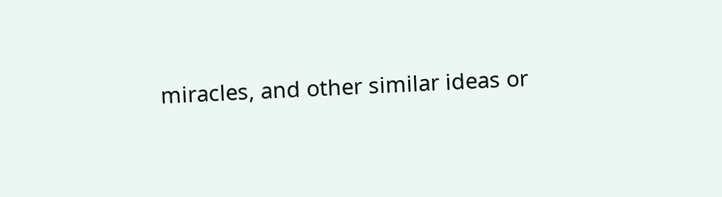miracles, and other similar ideas or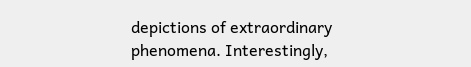depictions of extraordinary phenomena. Interestingly,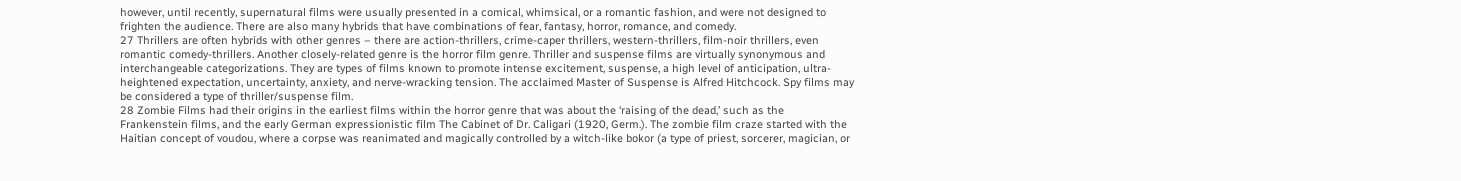however, until recently, supernatural films were usually presented in a comical, whimsical, or a romantic fashion, and were not designed to frighten the audience. There are also many hybrids that have combinations of fear, fantasy, horror, romance, and comedy.
27 Thrillers are often hybrids with other genres – there are action-thrillers, crime-caper thrillers, western-thrillers, film-noir thrillers, even romantic comedy-thrillers. Another closely-related genre is the horror film genre. Thriller and suspense films are virtually synonymous and interchangeable categorizations. They are types of films known to promote intense excitement, suspense, a high level of anticipation, ultra-heightened expectation, uncertainty, anxiety, and nerve-wracking tension. The acclaimed Master of Suspense is Alfred Hitchcock. Spy films may be considered a type of thriller/suspense film.
28 Zombie Films had their origins in the earliest films within the horror genre that was about the ‘raising of the dead,’ such as the Frankenstein films, and the early German expressionistic film The Cabinet of Dr. Caligari (1920, Germ.). The zombie film craze started with the Haitian concept of voudou, where a corpse was reanimated and magically controlled by a witch-like bokor (a type of priest, sorcerer, magician, or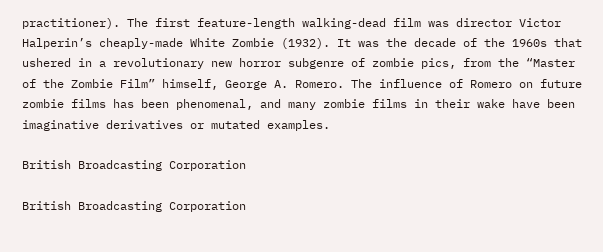practitioner). The first feature-length walking-dead film was director Victor Halperin’s cheaply-made White Zombie (1932). It was the decade of the 1960s that ushered in a revolutionary new horror subgenre of zombie pics, from the “Master of the Zombie Film” himself, George A. Romero. The influence of Romero on future zombie films has been phenomenal, and many zombie films in their wake have been imaginative derivatives or mutated examples.

British Broadcasting Corporation

British Broadcasting Corporation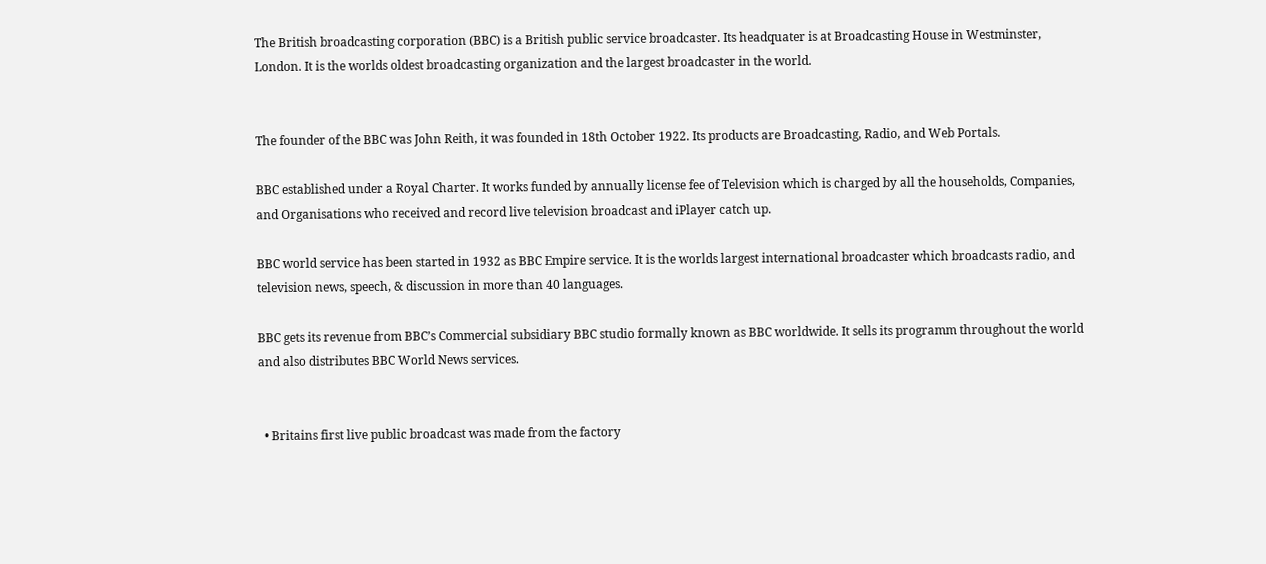The British broadcasting corporation (BBC) is a British public service broadcaster. Its headquater is at Broadcasting House in Westminster, London. It is the worlds oldest broadcasting organization and the largest broadcaster in the world.


The founder of the BBC was John Reith, it was founded in 18th October 1922. Its products are Broadcasting, Radio, and Web Portals.

BBC established under a Royal Charter. It works funded by annually license fee of Television which is charged by all the households, Companies, and Organisations who received and record live television broadcast and iPlayer catch up.

BBC world service has been started in 1932 as BBC Empire service. It is the worlds largest international broadcaster which broadcasts radio, and television news, speech, & discussion in more than 40 languages.

BBC gets its revenue from BBC’s Commercial subsidiary BBC studio formally known as BBC worldwide. It sells its programm throughout the world and also distributes BBC World News services.


  • Britains first live public broadcast was made from the factory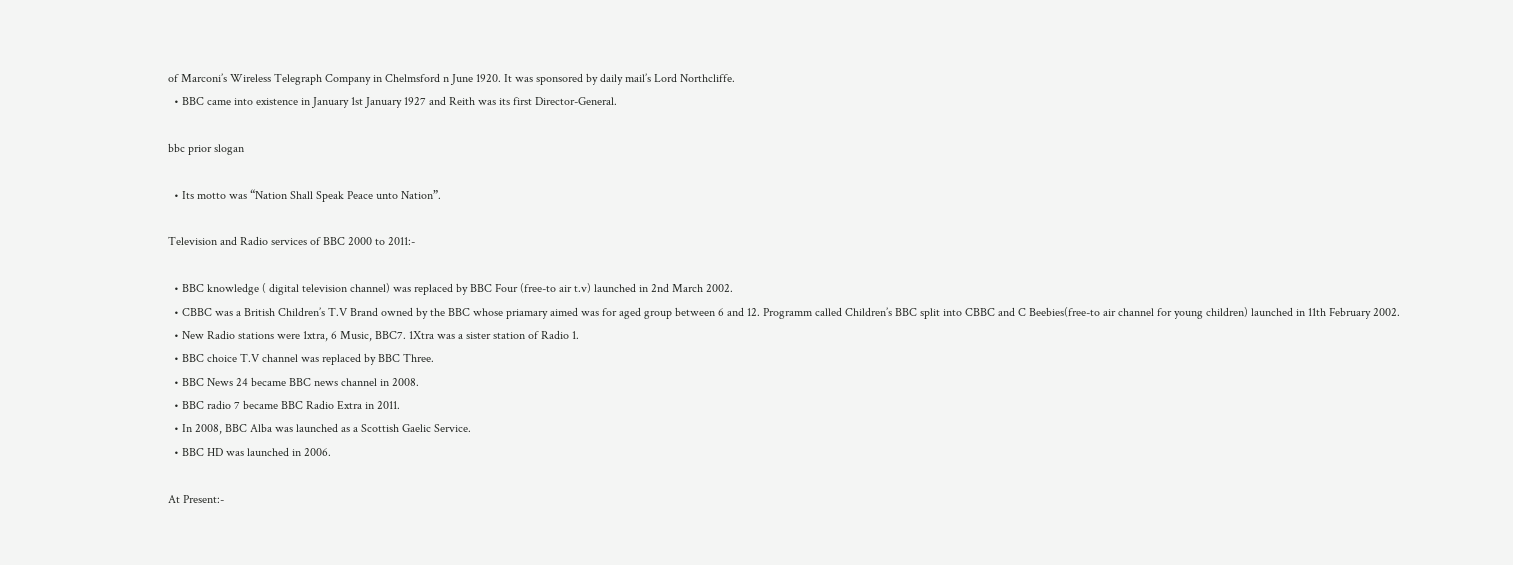of Marconi’s Wireless Telegraph Company in Chelmsford n June 1920. It was sponsored by daily mail’s Lord Northcliffe.
  • BBC came into existence in January 1st January 1927 and Reith was its first Director-General.

bbc prior slogan

  • Its motto was “Nation Shall Speak Peace unto Nation”.

Television and Radio services of BBC 2000 to 2011:-

  • BBC knowledge ( digital television channel) was replaced by BBC Four (free-to air t.v) launched in 2nd March 2002.
  • CBBC was a British Children’s T.V Brand owned by the BBC whose priamary aimed was for aged group between 6 and 12. Programm called Children’s BBC split into CBBC and C Beebies(free-to air channel for young children) launched in 11th February 2002.
  • New Radio stations were 1xtra, 6 Music, BBC7. 1Xtra was a sister station of Radio 1.
  • BBC choice T.V channel was replaced by BBC Three.
  • BBC News 24 became BBC news channel in 2008.
  • BBC radio 7 became BBC Radio Extra in 2011.
  • In 2008, BBC Alba was launched as a Scottish Gaelic Service.
  • BBC HD was launched in 2006.

At Present:-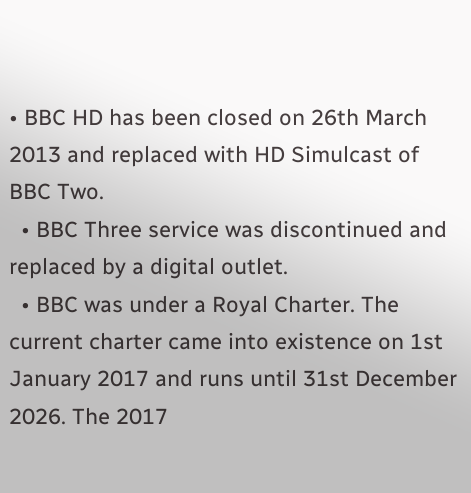• BBC HD has been closed on 26th March 2013 and replaced with HD Simulcast of BBC Two.
  • BBC Three service was discontinued and replaced by a digital outlet.
  • BBC was under a Royal Charter. The current charter came into existence on 1st January 2017 and runs until 31st December 2026. The 2017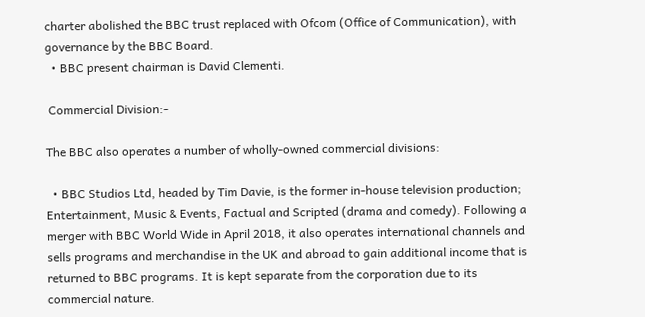charter abolished the BBC trust replaced with Ofcom (Office of Communication), with governance by the BBC Board.
  • BBC present chairman is David Clementi.

 Commercial Division:-

The BBC also operates a number of wholly-owned commercial divisions:

  • BBC Studios Ltd, headed by Tim Davie, is the former in-house television production; Entertainment, Music & Events, Factual and Scripted (drama and comedy). Following a merger with BBC World Wide in April 2018, it also operates international channels and sells programs and merchandise in the UK and abroad to gain additional income that is returned to BBC programs. It is kept separate from the corporation due to its commercial nature.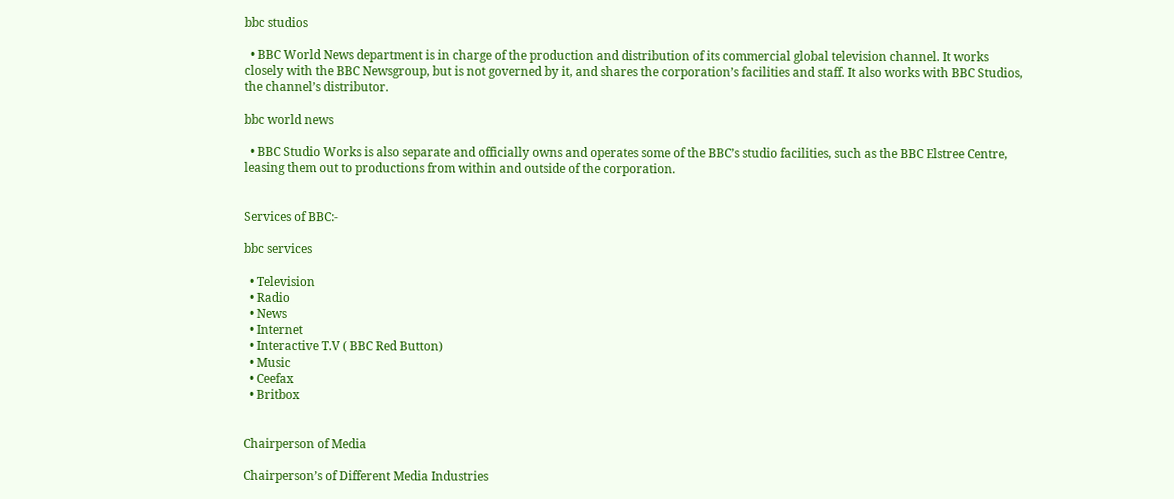bbc studios

  • BBC World News department is in charge of the production and distribution of its commercial global television channel. It works closely with the BBC Newsgroup, but is not governed by it, and shares the corporation’s facilities and staff. It also works with BBC Studios, the channel’s distributor.

bbc world news

  • BBC Studio Works is also separate and officially owns and operates some of the BBC’s studio facilities, such as the BBC Elstree Centre, leasing them out to productions from within and outside of the corporation.


Services of BBC:-

bbc services

  • Television
  • Radio
  • News
  • Internet
  • Interactive T.V ( BBC Red Button)
  • Music
  • Ceefax
  • Britbox


Chairperson of Media

Chairperson’s of Different Media Industries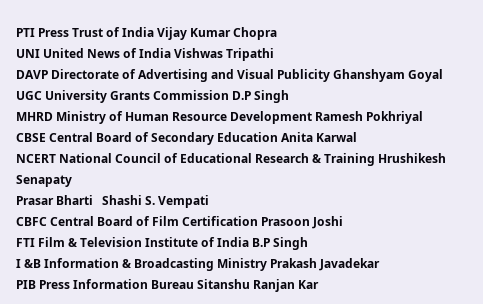PTI Press Trust of India Vijay Kumar Chopra
UNI United News of India Vishwas Tripathi
DAVP Directorate of Advertising and Visual Publicity Ghanshyam Goyal
UGC University Grants Commission D.P Singh
MHRD Ministry of Human Resource Development Ramesh Pokhriyal
CBSE Central Board of Secondary Education Anita Karwal
NCERT National Council of Educational Research & Training Hrushikesh Senapaty
Prasar Bharti   Shashi S. Vempati
CBFC Central Board of Film Certification Prasoon Joshi
FTI Film & Television Institute of India B.P Singh
I &B Information & Broadcasting Ministry Prakash Javadekar
PIB Press Information Bureau Sitanshu Ranjan Kar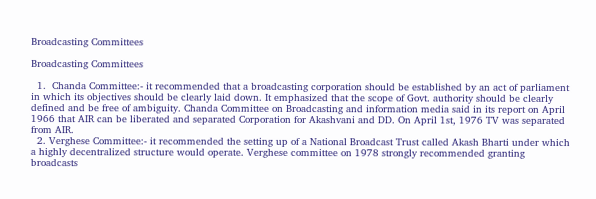Broadcasting Committees

Broadcasting Committees

  1.  Chanda Committee:- it recommended that a broadcasting corporation should be established by an act of parliament in which its objectives should be clearly laid down. It emphasized that the scope of Govt. authority should be clearly defined and be free of ambiguity. Chanda Committee on Broadcasting and information media said in its report on April 1966 that AIR can be liberated and separated Corporation for Akashvani and DD. On April 1st, 1976 TV was separated from AIR.
  2. Verghese Committee:- it recommended the setting up of a National Broadcast Trust called Akash Bharti under which a highly decentralized structure would operate. Verghese committee on 1978 strongly recommended granting broadcasts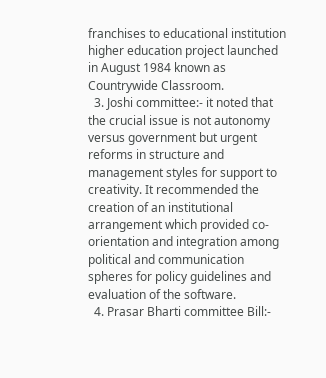franchises to educational institution higher education project launched in August 1984 known as Countrywide Classroom.
  3. Joshi committee:- it noted that the crucial issue is not autonomy versus government but urgent reforms in structure and management styles for support to creativity. It recommended the creation of an institutional arrangement which provided co-orientation and integration among political and communication spheres for policy guidelines and evaluation of the software.
  4. Prasar Bharti committee Bill:-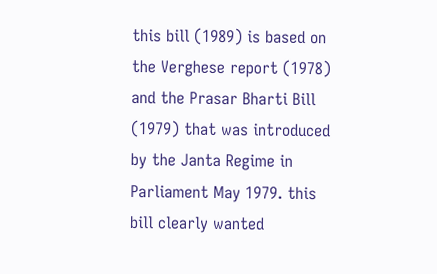this bill (1989) is based on the Verghese report (1978) and the Prasar Bharti Bill (1979) that was introduced by the Janta Regime in Parliament May 1979. this bill clearly wanted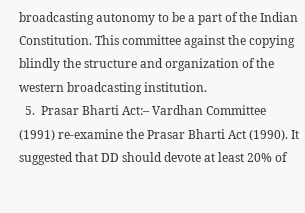broadcasting autonomy to be a part of the Indian Constitution. This committee against the copying blindly the structure and organization of the western broadcasting institution.
  5.  Prasar Bharti Act:– Vardhan Committee (1991) re-examine the Prasar Bharti Act (1990). It suggested that DD should devote at least 20% of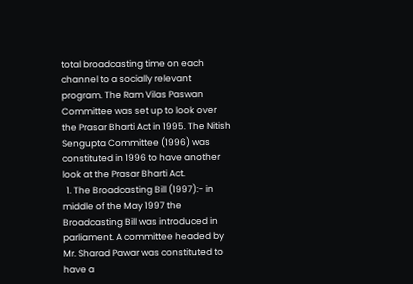total broadcasting time on each channel to a socially relevant program. The Ram Vilas Paswan Committee was set up to look over the Prasar Bharti Act in 1995. The Nitish Sengupta Committee (1996) was constituted in 1996 to have another look at the Prasar Bharti Act.
  1. The Broadcasting Bill (1997):- in middle of the May 1997 the Broadcasting Bill was introduced in parliament. A committee headed by Mr. Sharad Pawar was constituted to have a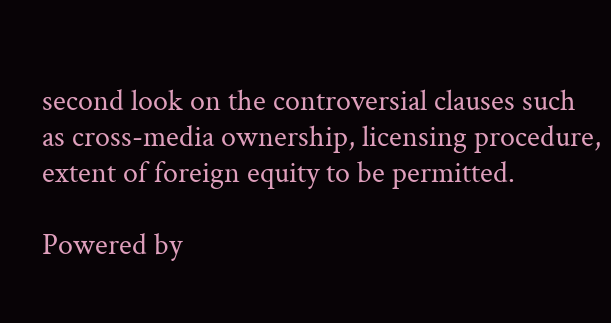second look on the controversial clauses such as cross-media ownership, licensing procedure, extent of foreign equity to be permitted.

Powered by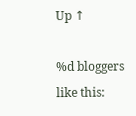Up ↑

%d bloggers like this: